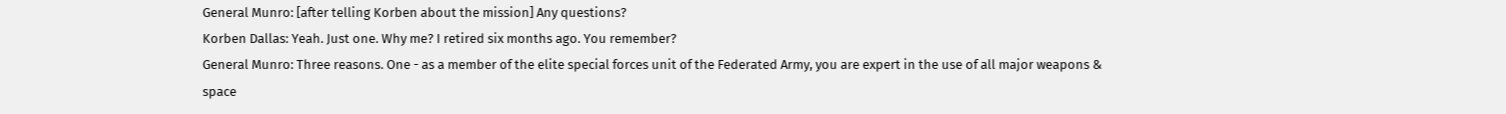General Munro: [after telling Korben about the mission] Any questions?
Korben Dallas: Yeah. Just one. Why me? I retired six months ago. You remember?
General Munro: Three reasons. One - as a member of the elite special forces unit of the Federated Army, you are expert in the use of all major weapons & space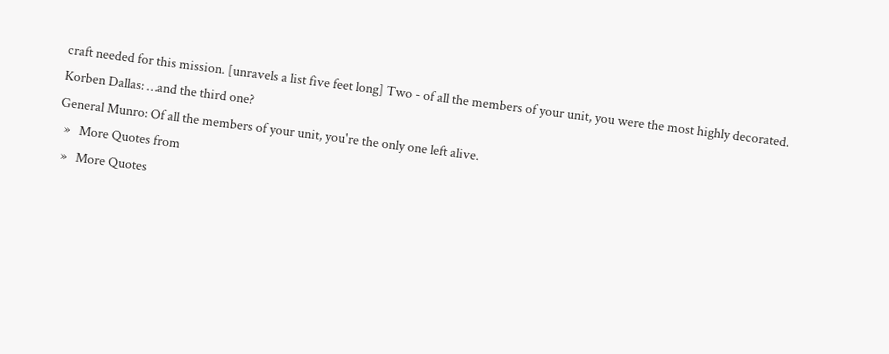craft needed for this mission. [unravels a list five feet long] Two - of all the members of your unit, you were the most highly decorated.
Korben Dallas: …and the third one?
General Munro: Of all the members of your unit, you're the only one left alive.
  »   More Quotes from
  »   More Quotes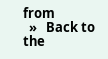from
  »   Back to the